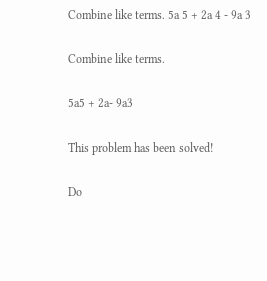Combine like terms. 5a 5 + 2a 4 - 9a 3

Combine like terms.

5a5 + 2a- 9a3

This problem has been solved!

Do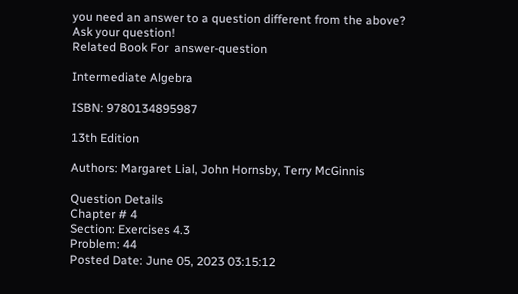you need an answer to a question different from the above? Ask your question!
Related Book For  answer-question

Intermediate Algebra

ISBN: 9780134895987

13th Edition

Authors: Margaret Lial, John Hornsby, Terry McGinnis

Question Details
Chapter # 4
Section: Exercises 4.3
Problem: 44
Posted Date: June 05, 2023 03:15:12